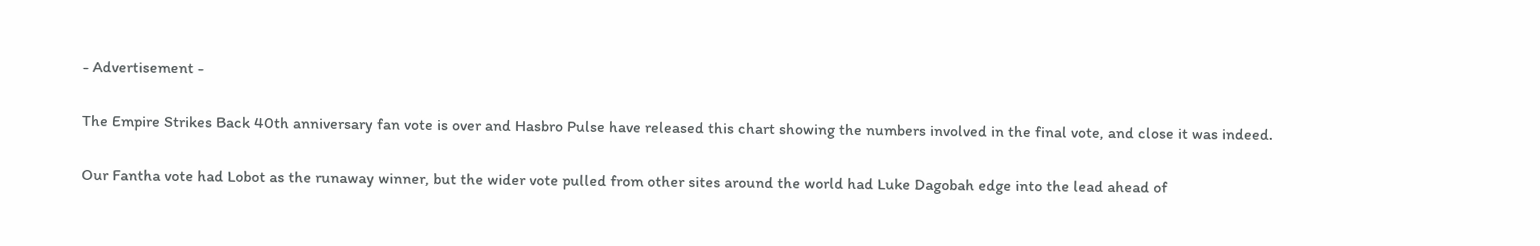- Advertisement -

The Empire Strikes Back 40th anniversary fan vote is over and Hasbro Pulse have released this chart showing the numbers involved in the final vote, and close it was indeed.

Our Fantha vote had Lobot as the runaway winner, but the wider vote pulled from other sites around the world had Luke Dagobah edge into the lead ahead of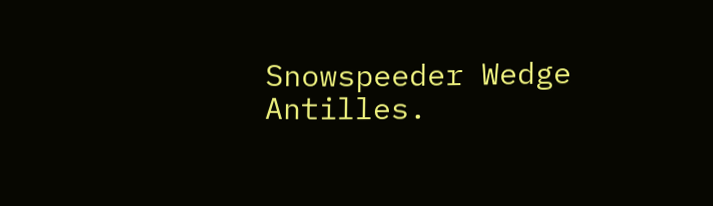Snowspeeder Wedge Antilles.